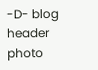-D- blog header photo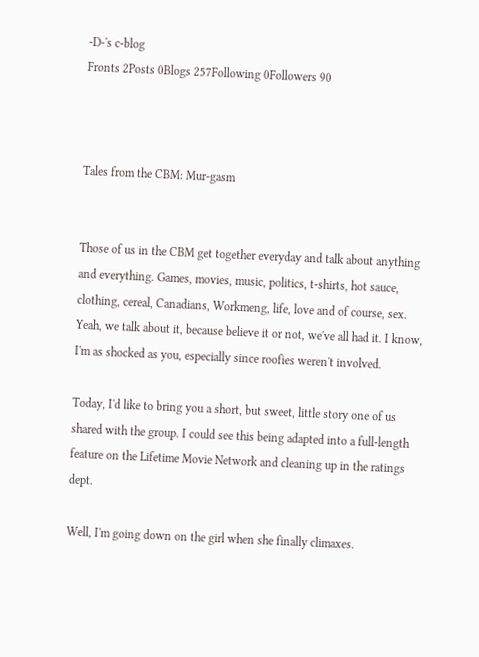-D-'s c-blog
Fronts 2Posts 0Blogs 257Following 0Followers 90



Tales from the CBM: Mur-gasm


Those of us in the CBM get together everyday and talk about anything and everything. Games, movies, music, politics, t-shirts, hot sauce, clothing, cereal, Canadians, Workmeng, life, love and of course, sex. Yeah, we talk about it, because believe it or not, we've all had it. I know, I'm as shocked as you, especially since roofies weren't involved.

Today, I'd like to bring you a short, but sweet, little story one of us shared with the group. I could see this being adapted into a full-length feature on the Lifetime Movie Network and cleaning up in the ratings dept.

Well, I'm going down on the girl when she finally climaxes.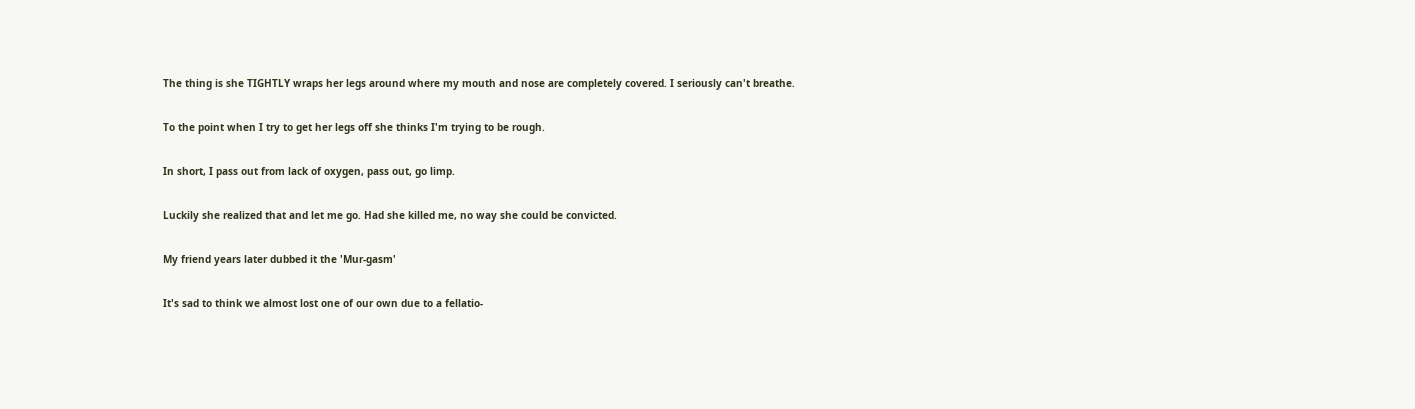The thing is she TIGHTLY wraps her legs around where my mouth and nose are completely covered. I seriously can't breathe.

To the point when I try to get her legs off she thinks I'm trying to be rough.

In short, I pass out from lack of oxygen, pass out, go limp.

Luckily she realized that and let me go. Had she killed me, no way she could be convicted.

My friend years later dubbed it the 'Mur-gasm'

It's sad to think we almost lost one of our own due to a fellatio-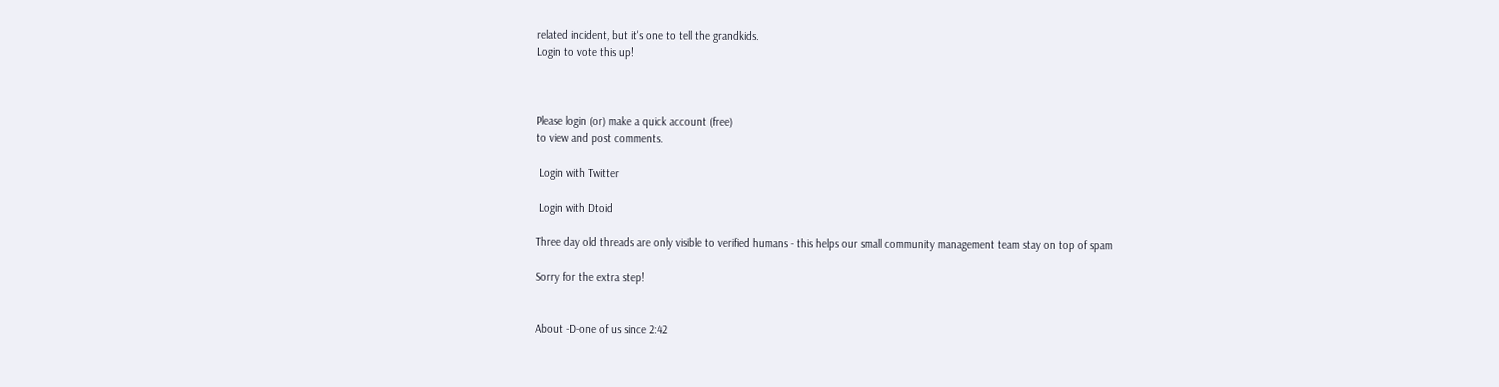related incident, but it's one to tell the grandkids.
Login to vote this up!



Please login (or) make a quick account (free)
to view and post comments.

 Login with Twitter

 Login with Dtoid

Three day old threads are only visible to verified humans - this helps our small community management team stay on top of spam

Sorry for the extra step!


About -D-one of us since 2:42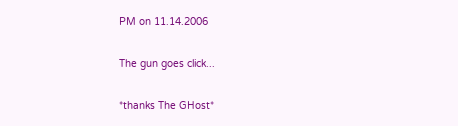PM on 11.14.2006

The gun goes click...

*thanks The GHost*